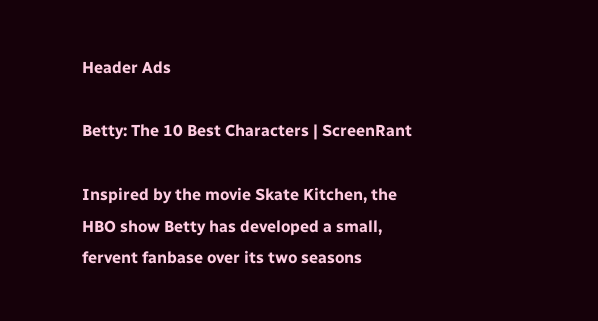Header Ads

Betty: The 10 Best Characters | ScreenRant

Inspired by the movie Skate Kitchen, the HBO show Betty has developed a small, fervent fanbase over its two seasons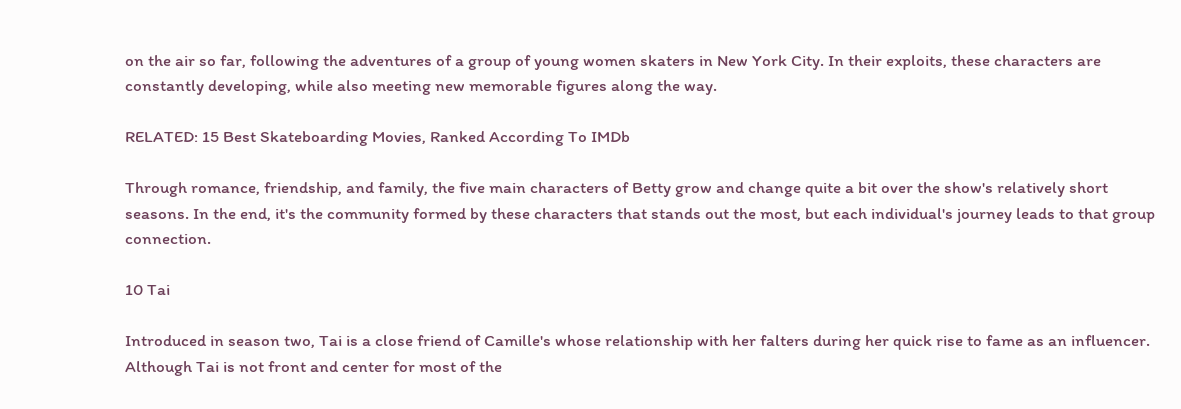on the air so far, following the adventures of a group of young women skaters in New York City. In their exploits, these characters are constantly developing, while also meeting new memorable figures along the way.

RELATED: 15 Best Skateboarding Movies, Ranked According To IMDb

Through romance, friendship, and family, the five main characters of Betty grow and change quite a bit over the show's relatively short seasons. In the end, it's the community formed by these characters that stands out the most, but each individual's journey leads to that group connection.

10 Tai

Introduced in season two, Tai is a close friend of Camille's whose relationship with her falters during her quick rise to fame as an influencer. Although Tai is not front and center for most of the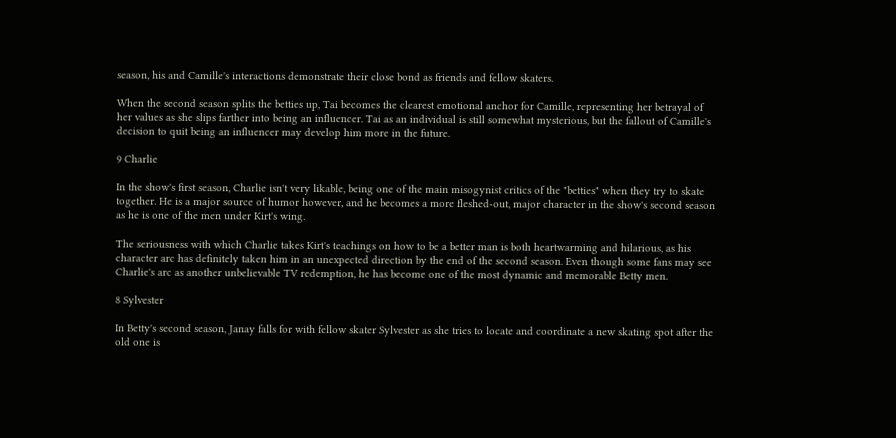season, his and Camille's interactions demonstrate their close bond as friends and fellow skaters.

When the second season splits the betties up, Tai becomes the clearest emotional anchor for Camille, representing her betrayal of her values as she slips farther into being an influencer. Tai as an individual is still somewhat mysterious, but the fallout of Camille's decision to quit being an influencer may develop him more in the future.

9 Charlie

In the show's first season, Charlie isn't very likable, being one of the main misogynist critics of the "betties" when they try to skate together. He is a major source of humor however, and he becomes a more fleshed-out, major character in the show's second season as he is one of the men under Kirt's wing.

The seriousness with which Charlie takes Kirt's teachings on how to be a better man is both heartwarming and hilarious, as his character arc has definitely taken him in an unexpected direction by the end of the second season. Even though some fans may see Charlie's arc as another unbelievable TV redemption, he has become one of the most dynamic and memorable Betty men.

8 Sylvester

In Betty's second season, Janay falls for with fellow skater Sylvester as she tries to locate and coordinate a new skating spot after the old one is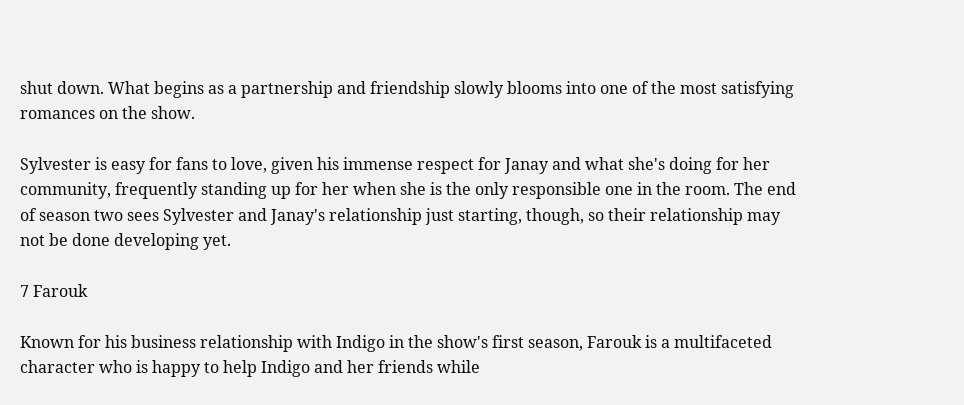shut down. What begins as a partnership and friendship slowly blooms into one of the most satisfying romances on the show.

Sylvester is easy for fans to love, given his immense respect for Janay and what she's doing for her community, frequently standing up for her when she is the only responsible one in the room. The end of season two sees Sylvester and Janay's relationship just starting, though, so their relationship may not be done developing yet.

7 Farouk

Known for his business relationship with Indigo in the show's first season, Farouk is a multifaceted character who is happy to help Indigo and her friends while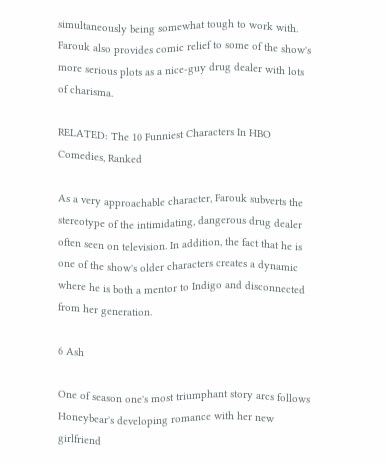simultaneously being somewhat tough to work with. Farouk also provides comic relief to some of the show's more serious plots as a nice-guy drug dealer with lots of charisma.

RELATED: The 10 Funniest Characters In HBO Comedies, Ranked

As a very approachable character, Farouk subverts the stereotype of the intimidating, dangerous drug dealer often seen on television. In addition, the fact that he is one of the show's older characters creates a dynamic where he is both a mentor to Indigo and disconnected from her generation.

6 Ash

One of season one's most triumphant story arcs follows Honeybear's developing romance with her new girlfriend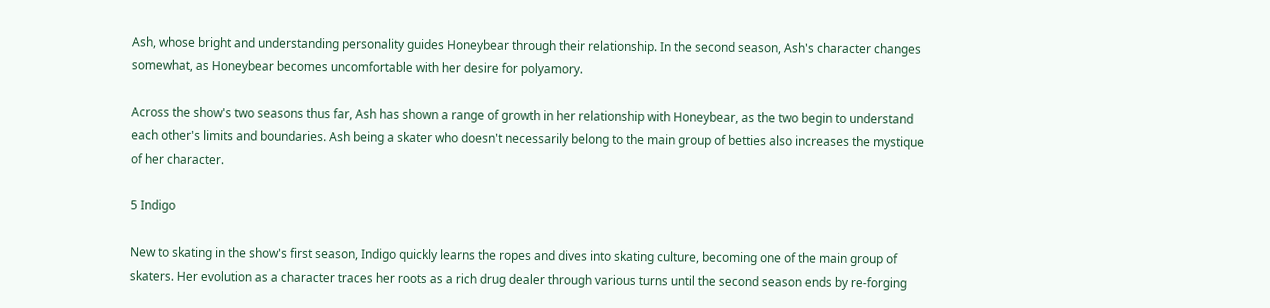Ash, whose bright and understanding personality guides Honeybear through their relationship. In the second season, Ash's character changes somewhat, as Honeybear becomes uncomfortable with her desire for polyamory.

Across the show's two seasons thus far, Ash has shown a range of growth in her relationship with Honeybear, as the two begin to understand each other's limits and boundaries. Ash being a skater who doesn't necessarily belong to the main group of betties also increases the mystique of her character.

5 Indigo

New to skating in the show's first season, Indigo quickly learns the ropes and dives into skating culture, becoming one of the main group of skaters. Her evolution as a character traces her roots as a rich drug dealer through various turns until the second season ends by re-forging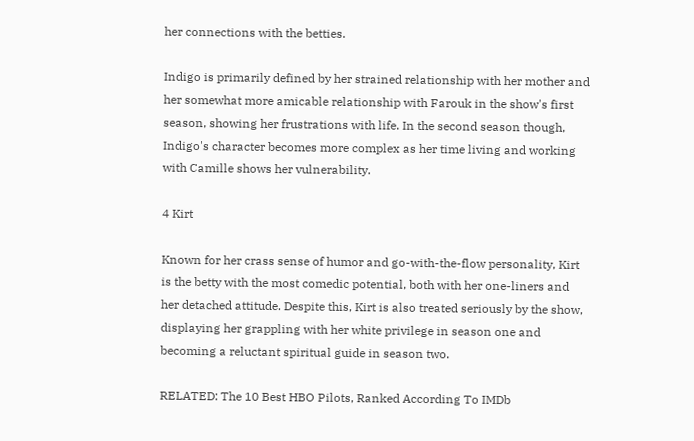her connections with the betties.

Indigo is primarily defined by her strained relationship with her mother and her somewhat more amicable relationship with Farouk in the show's first season, showing her frustrations with life. In the second season though, Indigo's character becomes more complex as her time living and working with Camille shows her vulnerability.

4 Kirt

Known for her crass sense of humor and go-with-the-flow personality, Kirt is the betty with the most comedic potential, both with her one-liners and her detached attitude. Despite this, Kirt is also treated seriously by the show, displaying her grappling with her white privilege in season one and becoming a reluctant spiritual guide in season two.

RELATED: The 10 Best HBO Pilots, Ranked According To IMDb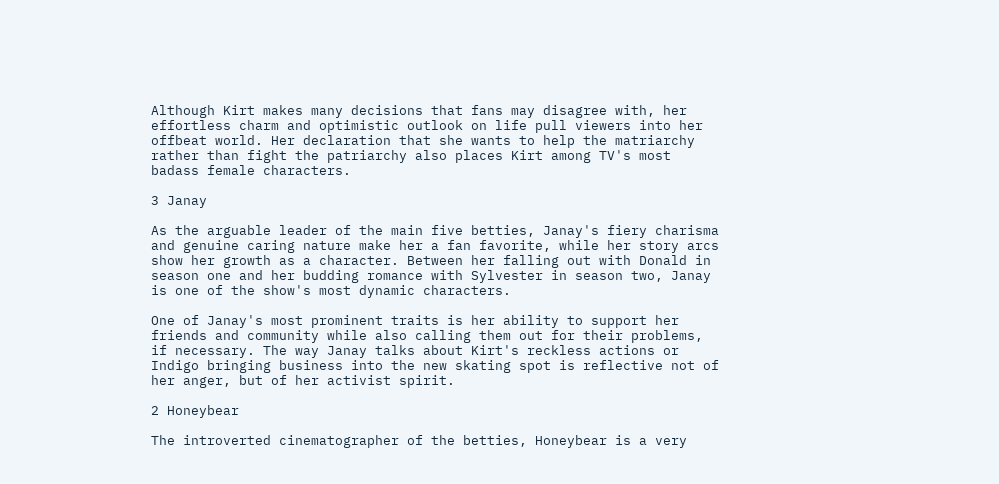Although Kirt makes many decisions that fans may disagree with, her effortless charm and optimistic outlook on life pull viewers into her offbeat world. Her declaration that she wants to help the matriarchy rather than fight the patriarchy also places Kirt among TV's most badass female characters.

3 Janay

As the arguable leader of the main five betties, Janay's fiery charisma and genuine caring nature make her a fan favorite, while her story arcs show her growth as a character. Between her falling out with Donald in season one and her budding romance with Sylvester in season two, Janay is one of the show's most dynamic characters.

One of Janay's most prominent traits is her ability to support her friends and community while also calling them out for their problems, if necessary. The way Janay talks about Kirt's reckless actions or Indigo bringing business into the new skating spot is reflective not of her anger, but of her activist spirit.

2 Honeybear

The introverted cinematographer of the betties, Honeybear is a very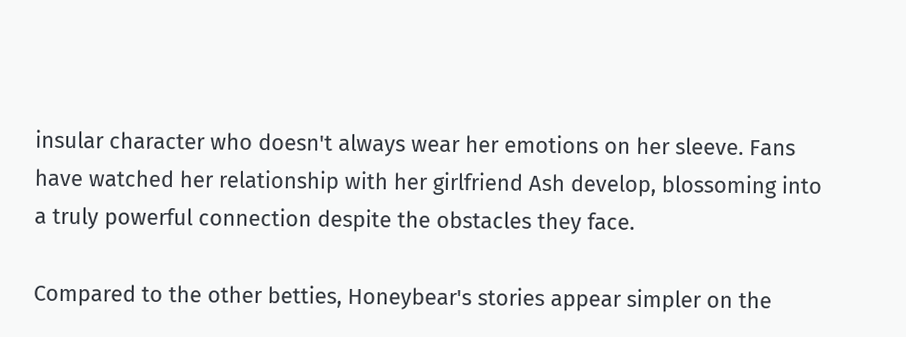insular character who doesn't always wear her emotions on her sleeve. Fans have watched her relationship with her girlfriend Ash develop, blossoming into a truly powerful connection despite the obstacles they face.

Compared to the other betties, Honeybear's stories appear simpler on the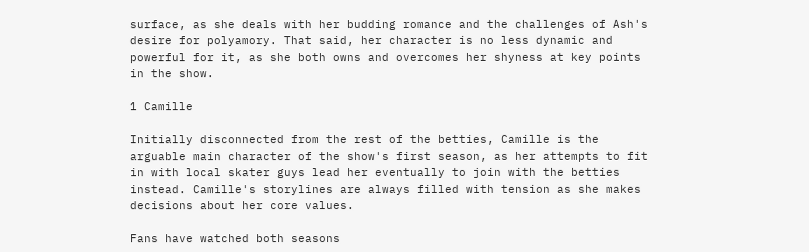surface, as she deals with her budding romance and the challenges of Ash's desire for polyamory. That said, her character is no less dynamic and powerful for it, as she both owns and overcomes her shyness at key points in the show.

1 Camille

Initially disconnected from the rest of the betties, Camille is the arguable main character of the show's first season, as her attempts to fit in with local skater guys lead her eventually to join with the betties instead. Camille's storylines are always filled with tension as she makes decisions about her core values.

Fans have watched both seasons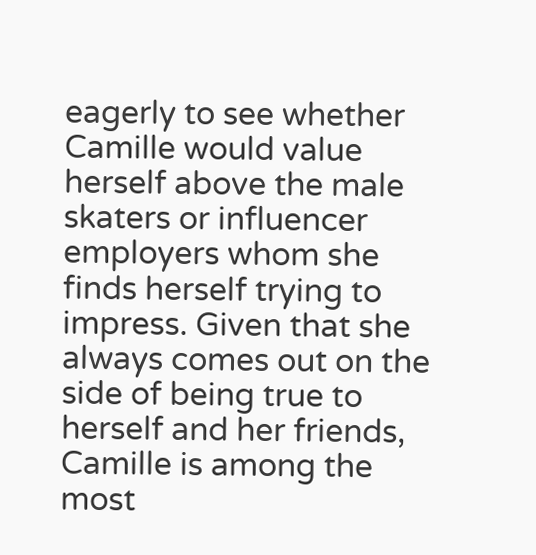eagerly to see whether Camille would value herself above the male skaters or influencer employers whom she finds herself trying to impress. Given that she always comes out on the side of being true to herself and her friends, Camille is among the most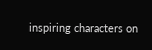inspiring characters on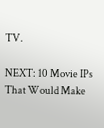TV.

NEXT: 10 Movie IPs That Would Make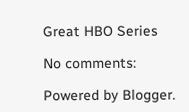Great HBO Series

No comments:

Powered by Blogger.